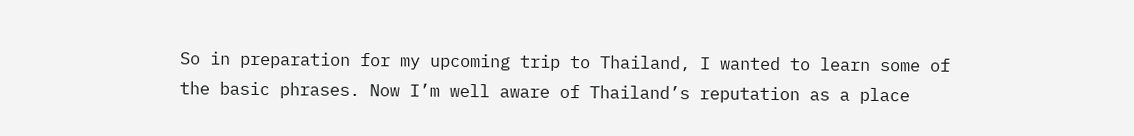So in preparation for my upcoming trip to Thailand, I wanted to learn some of the basic phrases. Now I’m well aware of Thailand’s reputation as a place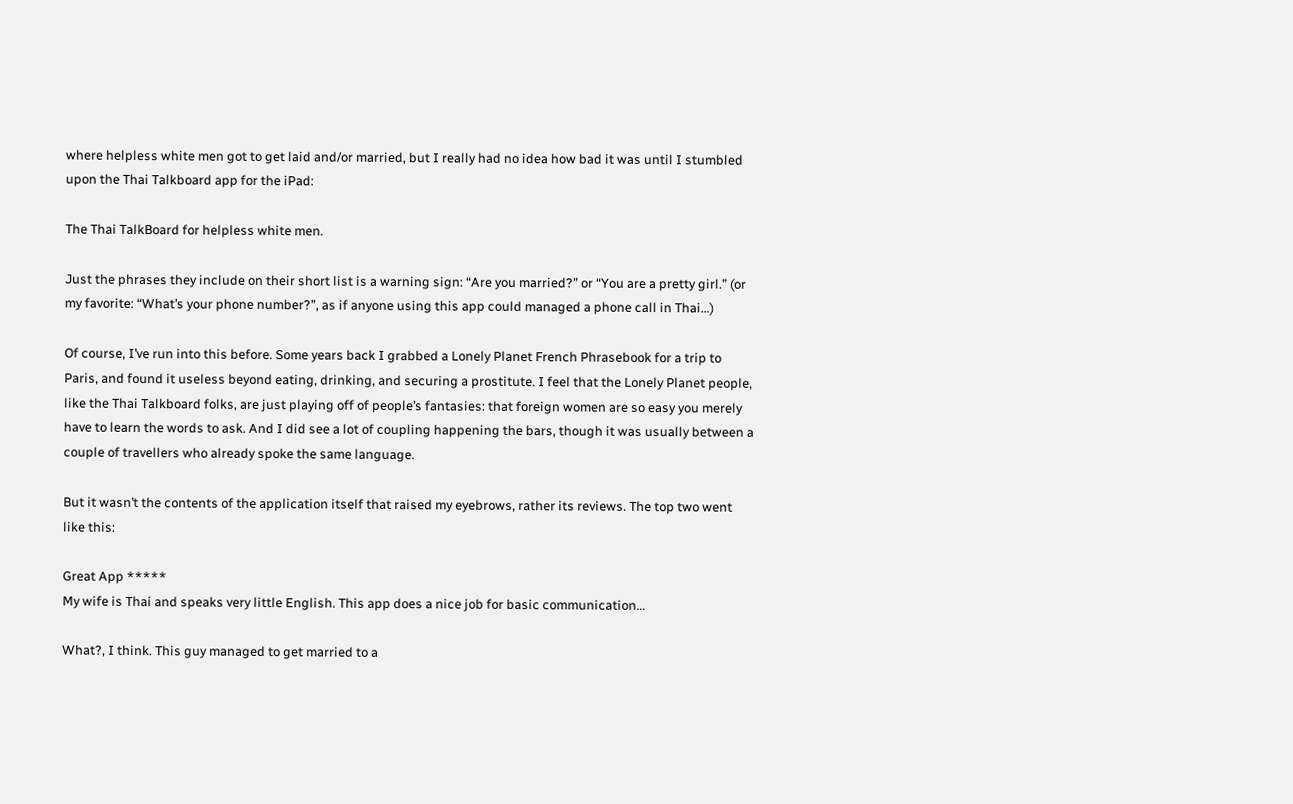where helpless white men got to get laid and/or married, but I really had no idea how bad it was until I stumbled upon the Thai Talkboard app for the iPad:

The Thai TalkBoard for helpless white men.

Just the phrases they include on their short list is a warning sign: “Are you married?” or “You are a pretty girl.” (or my favorite: “What’s your phone number?”, as if anyone using this app could managed a phone call in Thai…)

Of course, I’ve run into this before. Some years back I grabbed a Lonely Planet French Phrasebook for a trip to Paris, and found it useless beyond eating, drinking, and securing a prostitute. I feel that the Lonely Planet people, like the Thai Talkboard folks, are just playing off of people’s fantasies: that foreign women are so easy you merely have to learn the words to ask. And I did see a lot of coupling happening the bars, though it was usually between a couple of travellers who already spoke the same language.

But it wasn’t the contents of the application itself that raised my eyebrows, rather its reviews. The top two went like this:

Great App *****
My wife is Thai and speaks very little English. This app does a nice job for basic communication…

What?, I think. This guy managed to get married to a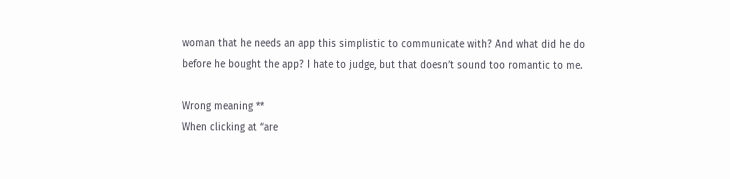woman that he needs an app this simplistic to communicate with? And what did he do before he bought the app? I hate to judge, but that doesn’t sound too romantic to me.

Wrong meaning **
When clicking at “are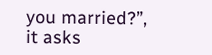you married?”, it asks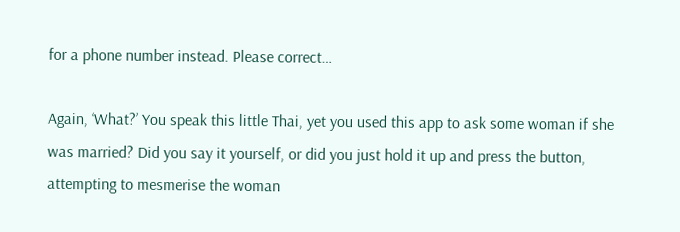for a phone number instead. Please correct…

Again, ‘What?’ You speak this little Thai, yet you used this app to ask some woman if she was married? Did you say it yourself, or did you just hold it up and press the button, attempting to mesmerise the woman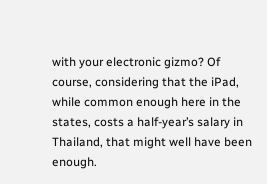with your electronic gizmo? Of course, considering that the iPad, while common enough here in the states, costs a half-year’s salary in Thailand, that might well have been enough.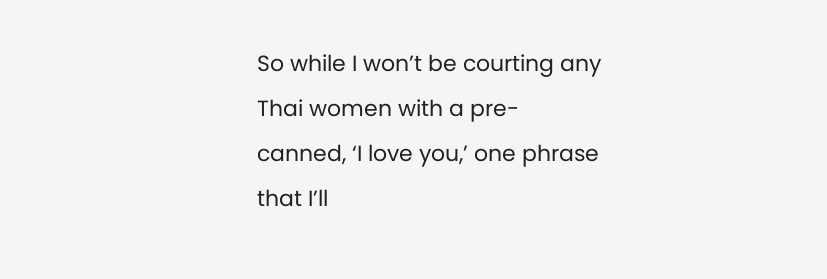So while I won’t be courting any Thai women with a pre-canned, ‘I love you,’ one phrase that I’ll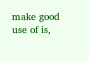make good use of is,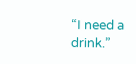“I need a drink.”